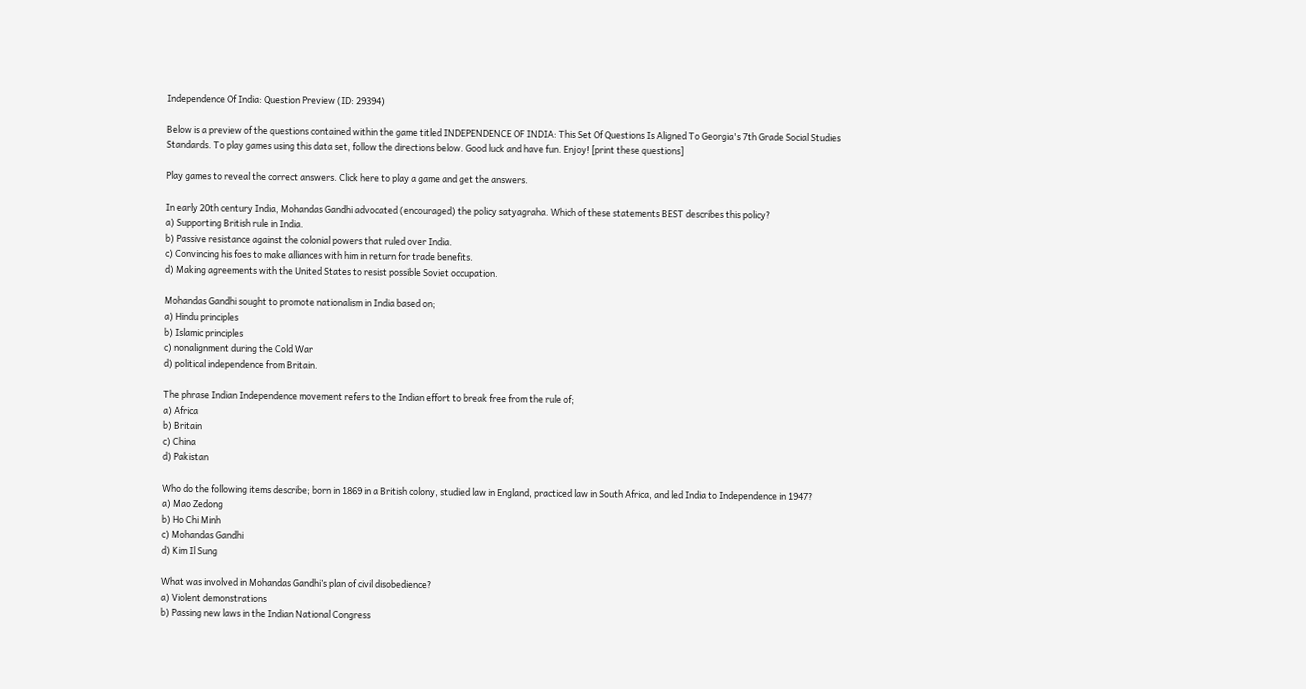Independence Of India: Question Preview (ID: 29394)

Below is a preview of the questions contained within the game titled INDEPENDENCE OF INDIA: This Set Of Questions Is Aligned To Georgia's 7th Grade Social Studies Standards. To play games using this data set, follow the directions below. Good luck and have fun. Enjoy! [print these questions]

Play games to reveal the correct answers. Click here to play a game and get the answers.

In early 20th century India, Mohandas Gandhi advocated (encouraged) the policy satyagraha. Which of these statements BEST describes this policy?
a) Supporting British rule in India.
b) Passive resistance against the colonial powers that ruled over India.
c) Convincing his foes to make alliances with him in return for trade benefits.
d) Making agreements with the United States to resist possible Soviet occupation.

Mohandas Gandhi sought to promote nationalism in India based on;
a) Hindu principles
b) Islamic principles
c) nonalignment during the Cold War
d) political independence from Britain.

The phrase Indian Independence movement refers to the Indian effort to break free from the rule of;
a) Africa
b) Britain
c) China
d) Pakistan

Who do the following items describe; born in 1869 in a British colony, studied law in England, practiced law in South Africa, and led India to Independence in 1947?
a) Mao Zedong
b) Ho Chi Minh
c) Mohandas Gandhi
d) Kim Il Sung

What was involved in Mohandas Gandhi’s plan of civil disobedience?
a) Violent demonstrations
b) Passing new laws in the Indian National Congress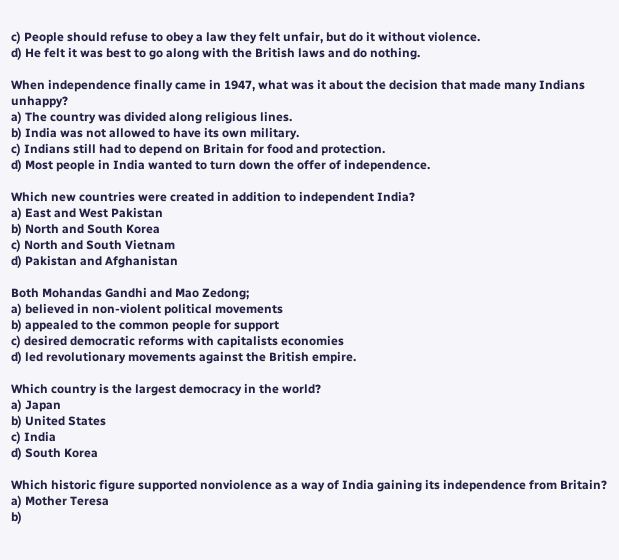c) People should refuse to obey a law they felt unfair, but do it without violence.
d) He felt it was best to go along with the British laws and do nothing.

When independence finally came in 1947, what was it about the decision that made many Indians unhappy?
a) The country was divided along religious lines.
b) India was not allowed to have its own military.
c) Indians still had to depend on Britain for food and protection.
d) Most people in India wanted to turn down the offer of independence.

Which new countries were created in addition to independent India?
a) East and West Pakistan
b) North and South Korea
c) North and South Vietnam
d) Pakistan and Afghanistan

Both Mohandas Gandhi and Mao Zedong;
a) believed in non-violent political movements
b) appealed to the common people for support
c) desired democratic reforms with capitalists economies
d) led revolutionary movements against the British empire.

Which country is the largest democracy in the world?
a) Japan
b) United States
c) India
d) South Korea

Which historic figure supported nonviolence as a way of India gaining its independence from Britain?
a) Mother Teresa
b)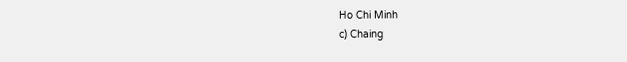Ho Chi Minh
c) Chaing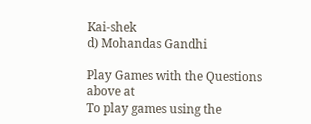Kai-shek
d) Mohandas Gandhi

Play Games with the Questions above at
To play games using the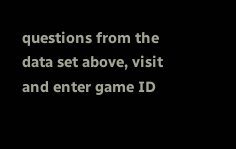questions from the data set above, visit and enter game ID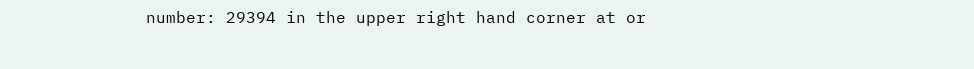number: 29394 in the upper right hand corner at or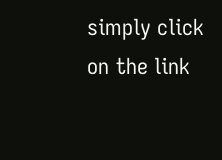simply click on the link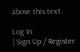above this text.

Log In
| Sign Up / Register